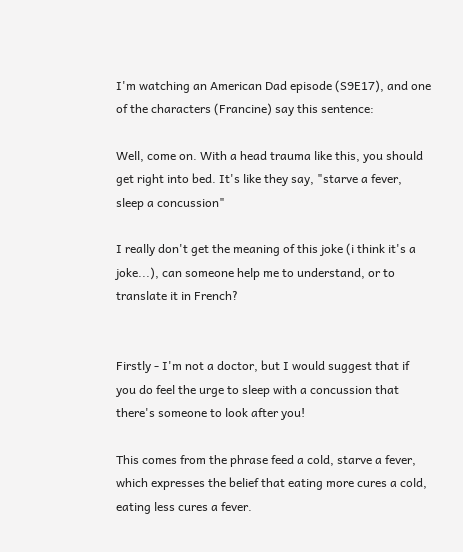I'm watching an American Dad episode (S9E17), and one of the characters (Francine) say this sentence:

Well, come on. With a head trauma like this, you should get right into bed. It's like they say, "starve a fever, sleep a concussion"

I really don't get the meaning of this joke (i think it's a joke...), can someone help me to understand, or to translate it in French?


Firstly - I'm not a doctor, but I would suggest that if you do feel the urge to sleep with a concussion that there's someone to look after you!

This comes from the phrase feed a cold, starve a fever, which expresses the belief that eating more cures a cold, eating less cures a fever.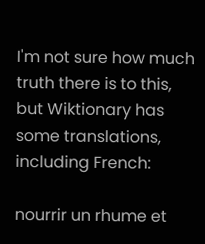I'm not sure how much truth there is to this, but Wiktionary has some translations, including French:

nourrir un rhume et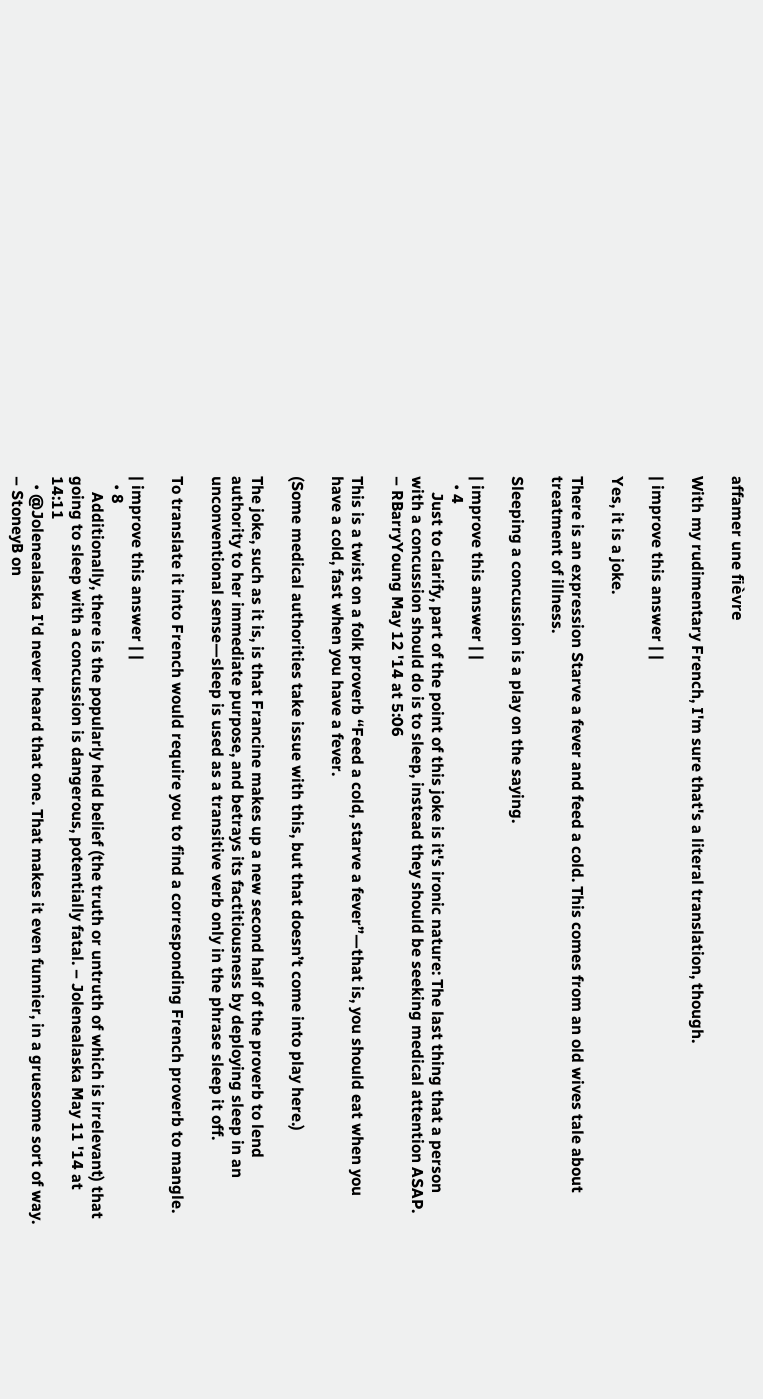affamer une fièvre

With my rudimentary French, I'm sure that's a literal translation, though.

| improve this answer | |

Yes, it is a joke.

There is an expression Starve a fever and feed a cold. This comes from an old wives tale about treatment of illness.

Sleeping a concussion is a play on the saying.

| improve this answer | |
  • 4
    Just to clarify, part of the point of this joke is it's ironic nature: The last thing that a person with a concussion should do is to sleep, instead they should be seeking medical attention ASAP. – RBarryYoung May 12 '14 at 5:06

This is a twist on a folk proverb “Feed a cold, starve a fever”—that is, you should eat when you have a cold, fast when you have a fever.

(Some medical authorities take issue with this, but that doesn’t come into play here.)

The joke, such as it is, is that Francine makes up a new second half of the proverb to lend authority to her immediate purpose, and betrays its factitiousness by deploying sleep in an unconventional sense—sleep is used as a transitive verb only in the phrase sleep it off.

To translate it into French would require you to find a corresponding French proverb to mangle.

| improve this answer | |
  • 8
    Additionally, there is the popularly held belief (the truth or untruth of which is irrelevant) that going to sleep with a concussion is dangerous, potentially fatal. – Jolenealaska May 11 '14 at 14:11
  • @Jolenealaska I'd never heard that one. That makes it even funnier, in a gruesome sort of way. – StoneyB on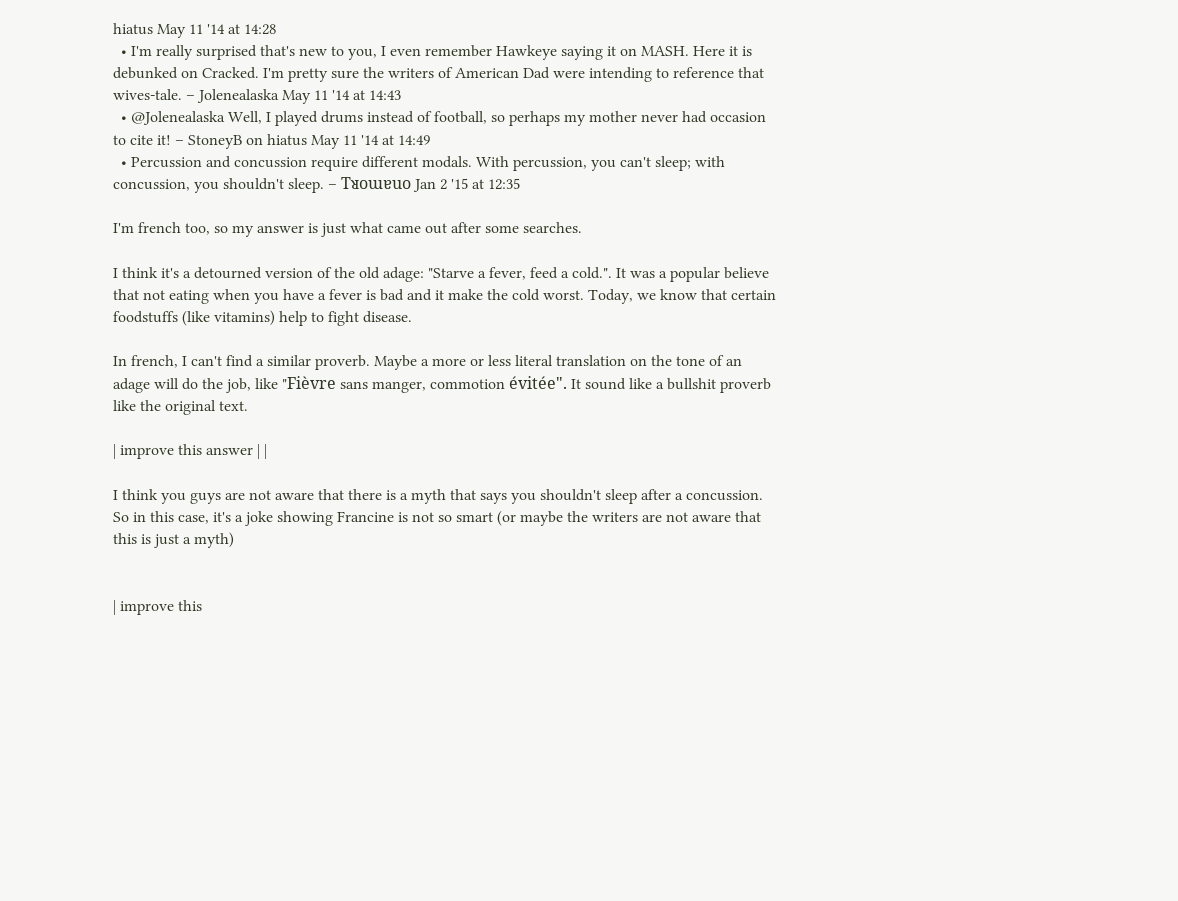hiatus May 11 '14 at 14:28
  • I'm really surprised that's new to you, I even remember Hawkeye saying it on MASH. Here it is debunked on Cracked. I'm pretty sure the writers of American Dad were intending to reference that wives-tale. – Jolenealaska May 11 '14 at 14:43
  • @Jolenealaska Well, I played drums instead of football, so perhaps my mother never had occasion to cite it! – StoneyB on hiatus May 11 '14 at 14:49
  • Percussion and concussion require different modals. With percussion, you can't sleep; with concussion, you shouldn't sleep. – Tᴚoɯɐuo Jan 2 '15 at 12:35

I'm french too, so my answer is just what came out after some searches.

I think it's a detourned version of the old adage: "Starve a fever, feed a cold.". It was a popular believe that not eating when you have a fever is bad and it make the cold worst. Today, we know that certain foodstuffs (like vitamins) help to fight disease.

In french, I can't find a similar proverb. Maybe a more or less literal translation on the tone of an adage will do the job, like "Fièvre sans manger, commotion évitée". It sound like a bullshit proverb like the original text.

| improve this answer | |

I think you guys are not aware that there is a myth that says you shouldn't sleep after a concussion. So in this case, it's a joke showing Francine is not so smart (or maybe the writers are not aware that this is just a myth)


| improve this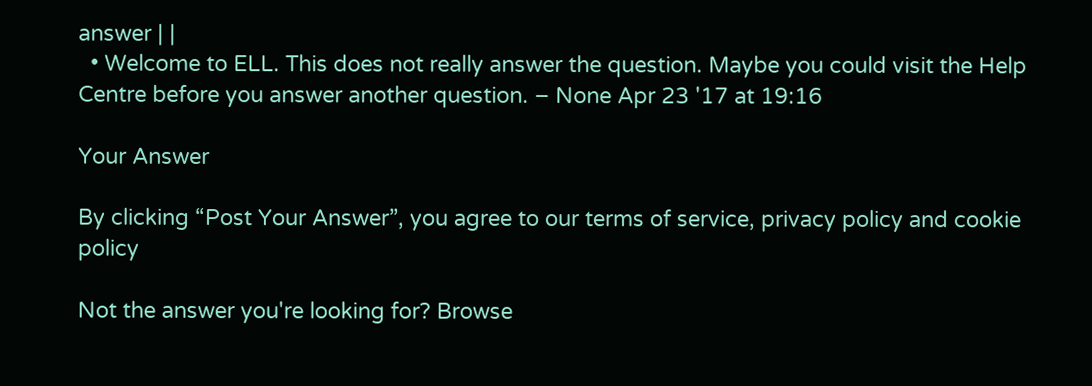answer | |
  • Welcome to ELL. This does not really answer the question. Maybe you could visit the Help Centre before you answer another question. – None Apr 23 '17 at 19:16

Your Answer

By clicking “Post Your Answer”, you agree to our terms of service, privacy policy and cookie policy

Not the answer you're looking for? Browse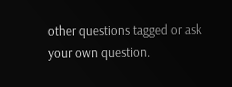other questions tagged or ask your own question.